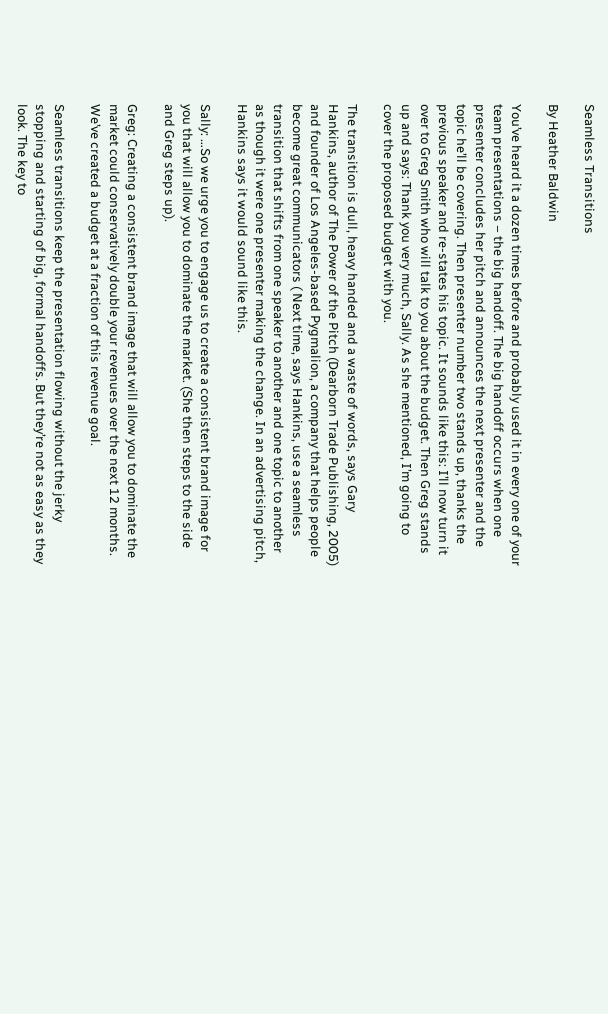Seamless Transitions

By Heather Baldwin

You’ve heard it a dozen times before and probably used it in every one of your team presentations – the big handoff. The big handoff occurs when one presenter concludes her pitch and announces the next presenter and the topic he’ll be covering. Then presenter number two stands up, thanks the previous speaker and re-states his topic. It sounds like this: I’ll now turn it over to Greg Smith who will talk to you about the budget. Then Greg stands up and says: Thank you very much, Sally. As she mentioned, I’m going to cover the proposed budget with you.

The transition is dull, heavy handed and a waste of words, says Gary Hankins, author of The Power of the Pitch (Dearborn Trade Publishing, 2005) and founder of Los Angeles-based Pygmalion, a company that helps people become great communicators ( Next time, says Hankins, use a seamless transition that shifts from one speaker to another and one topic to another as though it were one presenter making the change. In an advertising pitch, Hankins says it would sound like this.

Sally: …So we urge you to engage us to create a consistent brand image for you that will allow you to dominate the market. (She then steps to the side and Greg steps up).

Greg: Creating a consistent brand image that will allow you to dominate the market could conservatively double your revenues over the next 12 months. We’ve created a budget at a fraction of this revenue goal.

Seamless transitions keep the presentation flowing without the jerky stopping and starting of big, formal handoffs. But they’re not as easy as they look. The key to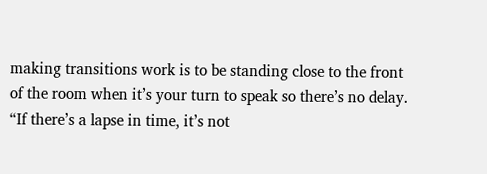making transitions work is to be standing close to the front of the room when it’s your turn to speak so there’s no delay. “If there’s a lapse in time, it’s not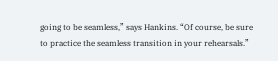going to be seamless,” says Hankins. “Of course, be sure to practice the seamless transition in your rehearsals.”